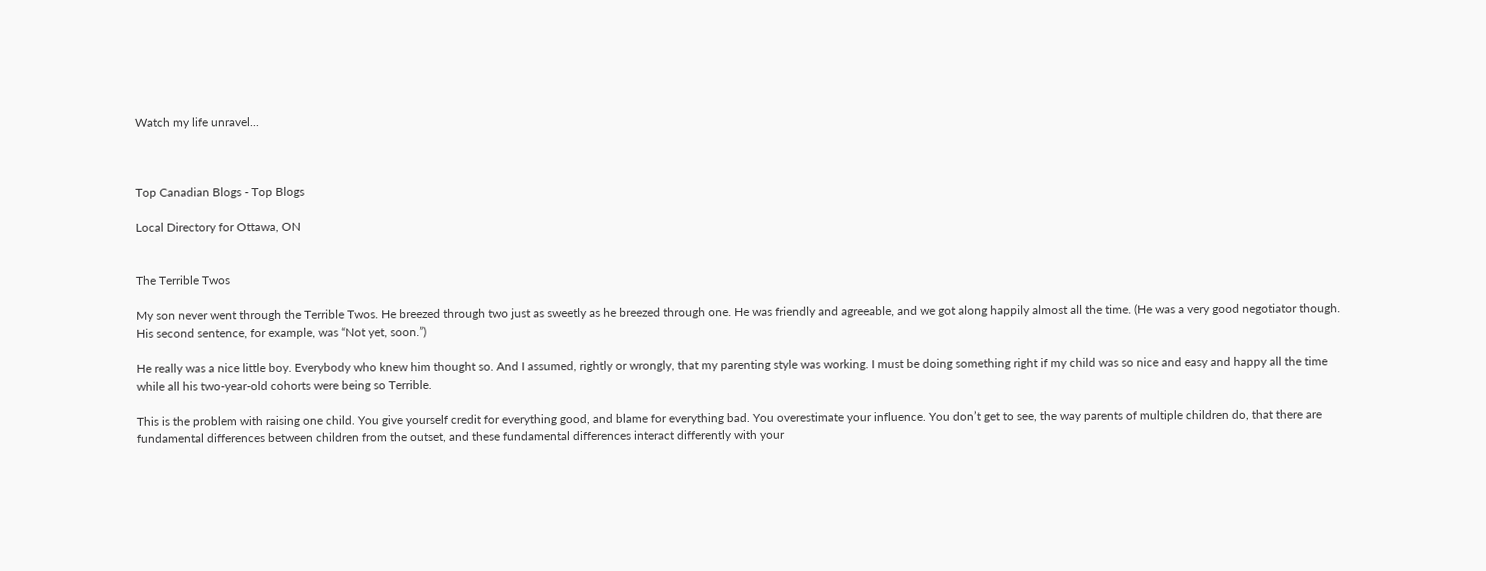Watch my life unravel...



Top Canadian Blogs - Top Blogs

Local Directory for Ottawa, ON


The Terrible Twos

My son never went through the Terrible Twos. He breezed through two just as sweetly as he breezed through one. He was friendly and agreeable, and we got along happily almost all the time. (He was a very good negotiator though. His second sentence, for example, was “Not yet, soon.”)

He really was a nice little boy. Everybody who knew him thought so. And I assumed, rightly or wrongly, that my parenting style was working. I must be doing something right if my child was so nice and easy and happy all the time while all his two-year-old cohorts were being so Terrible.

This is the problem with raising one child. You give yourself credit for everything good, and blame for everything bad. You overestimate your influence. You don’t get to see, the way parents of multiple children do, that there are fundamental differences between children from the outset, and these fundamental differences interact differently with your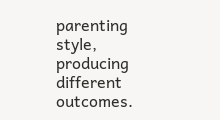parenting style, producing different outcomes.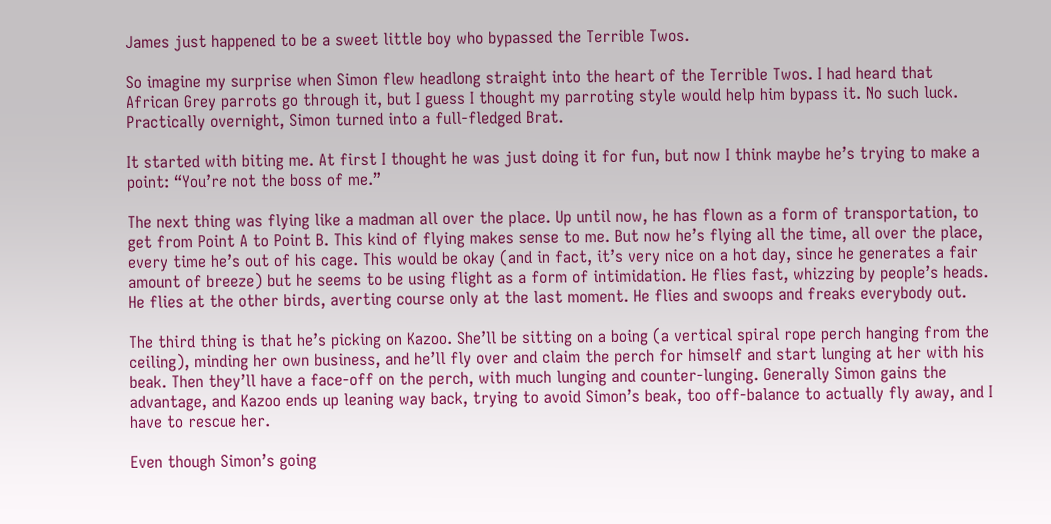James just happened to be a sweet little boy who bypassed the Terrible Twos.

So imagine my surprise when Simon flew headlong straight into the heart of the Terrible Twos. I had heard that African Grey parrots go through it, but I guess I thought my parroting style would help him bypass it. No such luck. Practically overnight, Simon turned into a full-fledged Brat.

It started with biting me. At first I thought he was just doing it for fun, but now I think maybe he’s trying to make a point: “You’re not the boss of me.”

The next thing was flying like a madman all over the place. Up until now, he has flown as a form of transportation, to get from Point A to Point B. This kind of flying makes sense to me. But now he’s flying all the time, all over the place, every time he’s out of his cage. This would be okay (and in fact, it’s very nice on a hot day, since he generates a fair amount of breeze) but he seems to be using flight as a form of intimidation. He flies fast, whizzing by people’s heads. He flies at the other birds, averting course only at the last moment. He flies and swoops and freaks everybody out.

The third thing is that he’s picking on Kazoo. She’ll be sitting on a boing (a vertical spiral rope perch hanging from the ceiling), minding her own business, and he’ll fly over and claim the perch for himself and start lunging at her with his beak. Then they’ll have a face-off on the perch, with much lunging and counter-lunging. Generally Simon gains the advantage, and Kazoo ends up leaning way back, trying to avoid Simon’s beak, too off-balance to actually fly away, and I have to rescue her.

Even though Simon’s going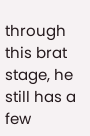through this brat stage, he still has a few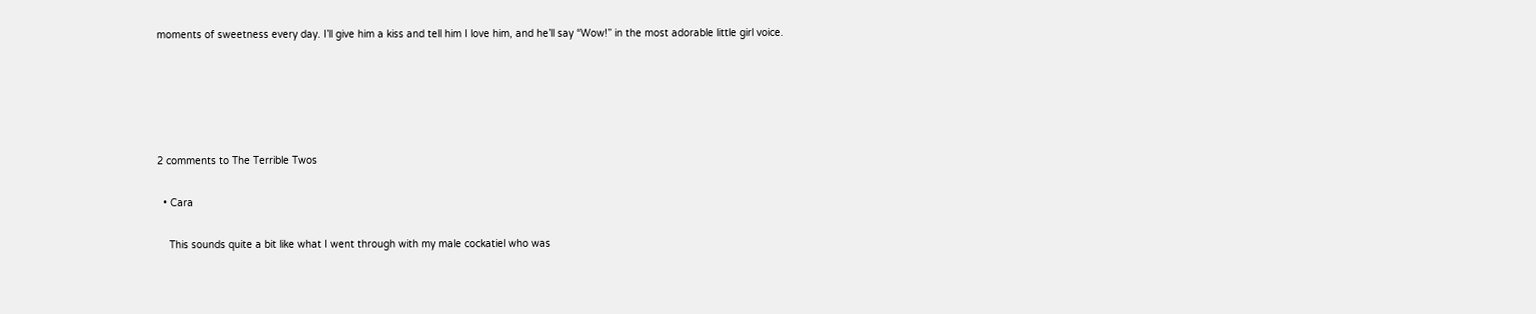moments of sweetness every day. I’ll give him a kiss and tell him I love him, and he’ll say “Wow!” in the most adorable little girl voice.





2 comments to The Terrible Twos

  • Cara

    This sounds quite a bit like what I went through with my male cockatiel who was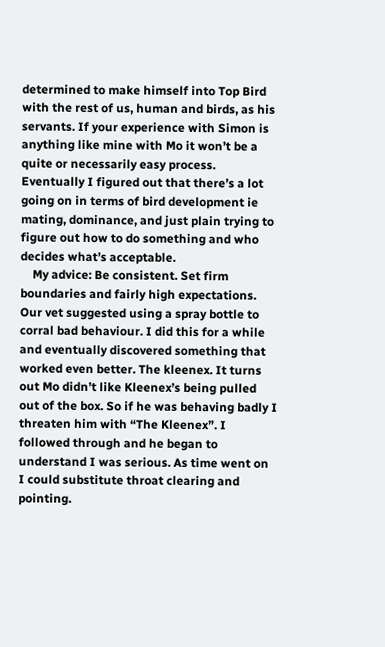determined to make himself into Top Bird with the rest of us, human and birds, as his servants. If your experience with Simon is anything like mine with Mo it won’t be a quite or necessarily easy process. Eventually I figured out that there’s a lot going on in terms of bird development ie mating, dominance, and just plain trying to figure out how to do something and who decides what’s acceptable.
    My advice: Be consistent. Set firm boundaries and fairly high expectations. Our vet suggested using a spray bottle to corral bad behaviour. I did this for a while and eventually discovered something that worked even better. The kleenex. It turns out Mo didn’t like Kleenex’s being pulled out of the box. So if he was behaving badly I threaten him with “The Kleenex”. I followed through and he began to understand I was serious. As time went on I could substitute throat clearing and pointing.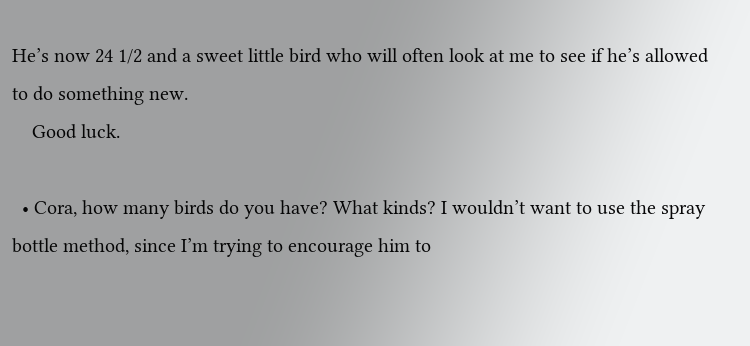He’s now 24 1/2 and a sweet little bird who will often look at me to see if he’s allowed to do something new.
    Good luck.

  • Cora, how many birds do you have? What kinds? I wouldn’t want to use the spray bottle method, since I’m trying to encourage him to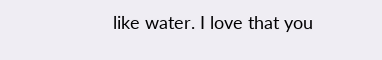like water. I love that you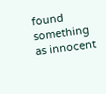found something as innocent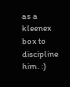as a kleenex box to discipline him. :)